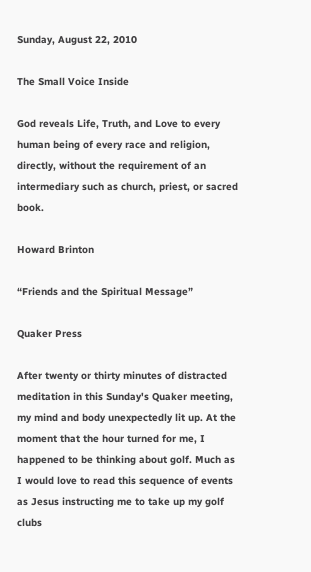Sunday, August 22, 2010

The Small Voice Inside

God reveals Life, Truth, and Love to every human being of every race and religion, directly, without the requirement of an intermediary such as church, priest, or sacred book.

Howard Brinton

“Friends and the Spiritual Message”

Quaker Press

After twenty or thirty minutes of distracted meditation in this Sunday's Quaker meeting, my mind and body unexpectedly lit up. At the moment that the hour turned for me, I happened to be thinking about golf. Much as I would love to read this sequence of events as Jesus instructing me to take up my golf clubs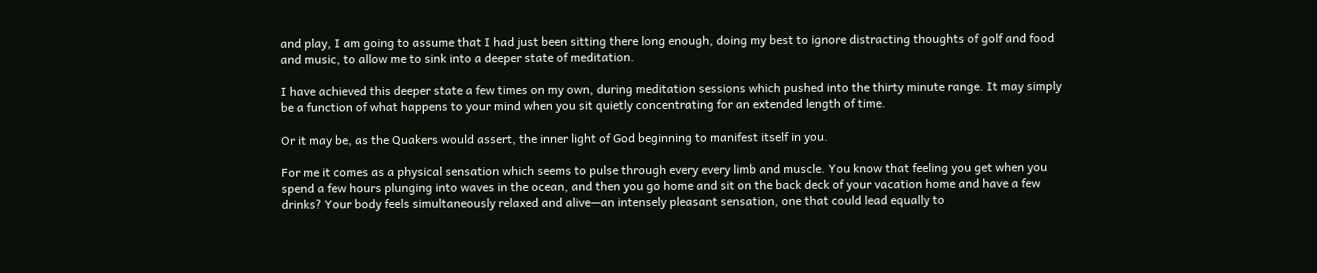and play, I am going to assume that I had just been sitting there long enough, doing my best to ignore distracting thoughts of golf and food and music, to allow me to sink into a deeper state of meditation.

I have achieved this deeper state a few times on my own, during meditation sessions which pushed into the thirty minute range. It may simply be a function of what happens to your mind when you sit quietly concentrating for an extended length of time.

Or it may be, as the Quakers would assert, the inner light of God beginning to manifest itself in you.

For me it comes as a physical sensation which seems to pulse through every every limb and muscle. You know that feeling you get when you spend a few hours plunging into waves in the ocean, and then you go home and sit on the back deck of your vacation home and have a few drinks? Your body feels simultaneously relaxed and alive—an intensely pleasant sensation, one that could lead equally to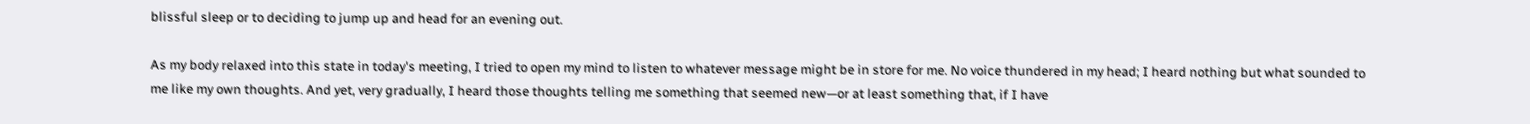blissful sleep or to deciding to jump up and head for an evening out.

As my body relaxed into this state in today's meeting, I tried to open my mind to listen to whatever message might be in store for me. No voice thundered in my head; I heard nothing but what sounded to me like my own thoughts. And yet, very gradually, I heard those thoughts telling me something that seemed new—or at least something that, if I have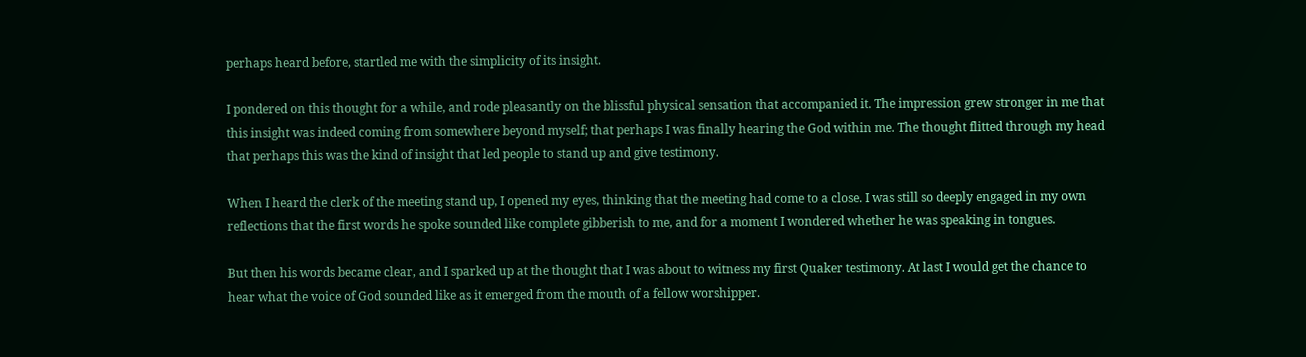perhaps heard before, startled me with the simplicity of its insight.

I pondered on this thought for a while, and rode pleasantly on the blissful physical sensation that accompanied it. The impression grew stronger in me that this insight was indeed coming from somewhere beyond myself; that perhaps I was finally hearing the God within me. The thought flitted through my head that perhaps this was the kind of insight that led people to stand up and give testimony.

When I heard the clerk of the meeting stand up, I opened my eyes, thinking that the meeting had come to a close. I was still so deeply engaged in my own reflections that the first words he spoke sounded like complete gibberish to me, and for a moment I wondered whether he was speaking in tongues.

But then his words became clear, and I sparked up at the thought that I was about to witness my first Quaker testimony. At last I would get the chance to hear what the voice of God sounded like as it emerged from the mouth of a fellow worshipper.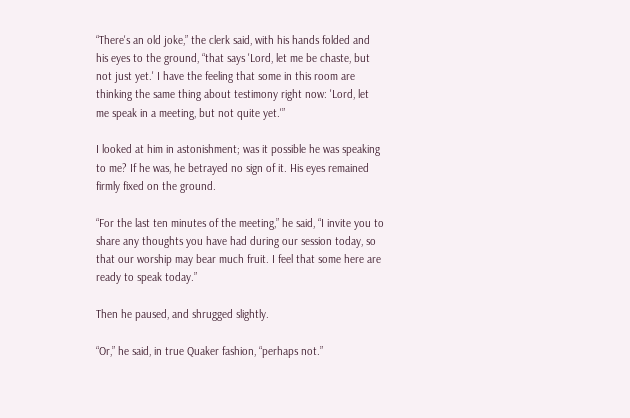“There's an old joke,” the clerk said, with his hands folded and his eyes to the ground, “that says 'Lord, let me be chaste, but not just yet.' I have the feeling that some in this room are thinking the same thing about testimony right now: 'Lord, let me speak in a meeting, but not quite yet.'”

I looked at him in astonishment; was it possible he was speaking to me? If he was, he betrayed no sign of it. His eyes remained firmly fixed on the ground.

“For the last ten minutes of the meeting,” he said, “I invite you to share any thoughts you have had during our session today, so that our worship may bear much fruit. I feel that some here are ready to speak today.”

Then he paused, and shrugged slightly.

“Or,” he said, in true Quaker fashion, “perhaps not.”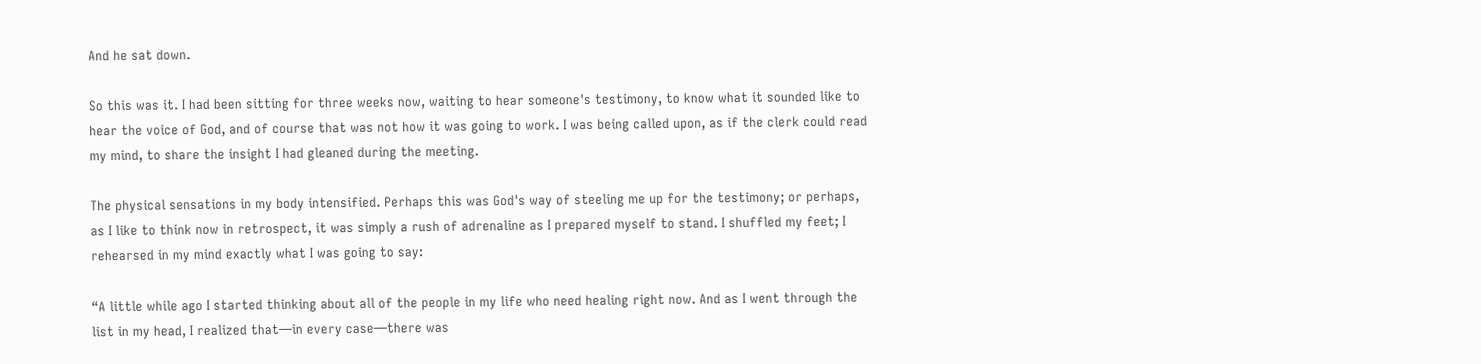And he sat down.

So this was it. I had been sitting for three weeks now, waiting to hear someone's testimony, to know what it sounded like to hear the voice of God, and of course that was not how it was going to work. I was being called upon, as if the clerk could read my mind, to share the insight I had gleaned during the meeting.

The physical sensations in my body intensified. Perhaps this was God's way of steeling me up for the testimony; or perhaps, as I like to think now in retrospect, it was simply a rush of adrenaline as I prepared myself to stand. I shuffled my feet; I rehearsed in my mind exactly what I was going to say:

“A little while ago I started thinking about all of the people in my life who need healing right now. And as I went through the list in my head, I realized that—in every case—there was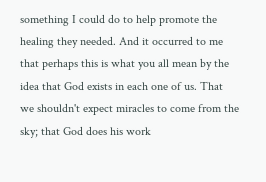something I could do to help promote the healing they needed. And it occurred to me that perhaps this is what you all mean by the idea that God exists in each one of us. That we shouldn't expect miracles to come from the sky; that God does his work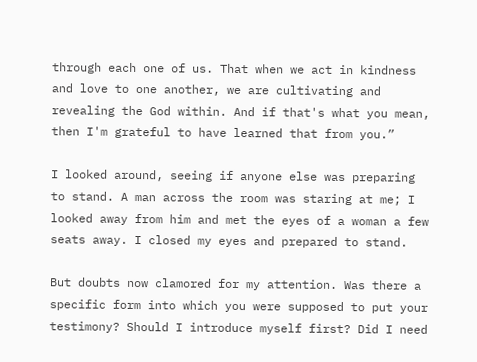through each one of us. That when we act in kindness and love to one another, we are cultivating and revealing the God within. And if that's what you mean, then I'm grateful to have learned that from you.”

I looked around, seeing if anyone else was preparing to stand. A man across the room was staring at me; I looked away from him and met the eyes of a woman a few seats away. I closed my eyes and prepared to stand.

But doubts now clamored for my attention. Was there a specific form into which you were supposed to put your testimony? Should I introduce myself first? Did I need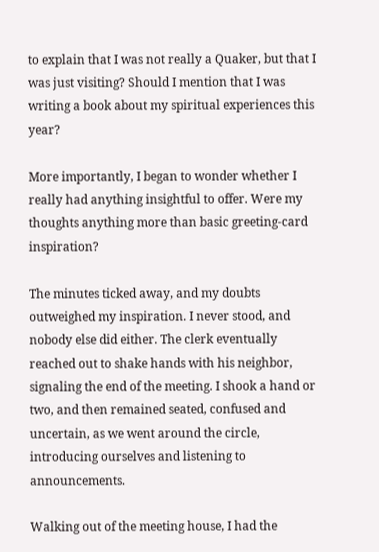to explain that I was not really a Quaker, but that I was just visiting? Should I mention that I was writing a book about my spiritual experiences this year?

More importantly, I began to wonder whether I really had anything insightful to offer. Were my thoughts anything more than basic greeting-card inspiration?

The minutes ticked away, and my doubts outweighed my inspiration. I never stood, and nobody else did either. The clerk eventually reached out to shake hands with his neighbor, signaling the end of the meeting. I shook a hand or two, and then remained seated, confused and uncertain, as we went around the circle, introducing ourselves and listening to announcements.

Walking out of the meeting house, I had the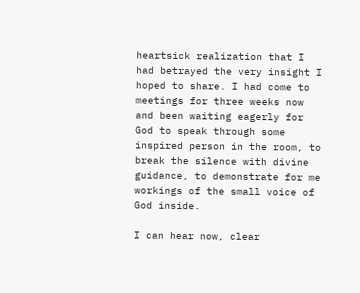heartsick realization that I had betrayed the very insight I hoped to share. I had come to meetings for three weeks now and been waiting eagerly for God to speak through some inspired person in the room, to break the silence with divine guidance, to demonstrate for me workings of the small voice of God inside.

I can hear now, clear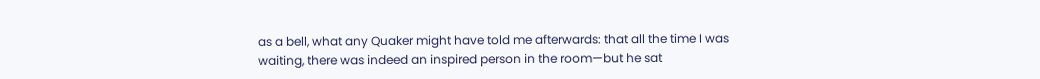as a bell, what any Quaker might have told me afterwards: that all the time I was waiting, there was indeed an inspired person in the room—but he sat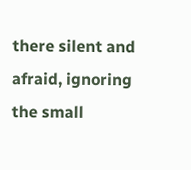there silent and afraid, ignoring the small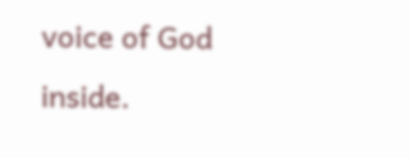voice of God inside.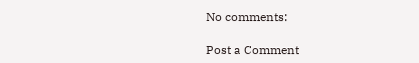No comments:

Post a Comment